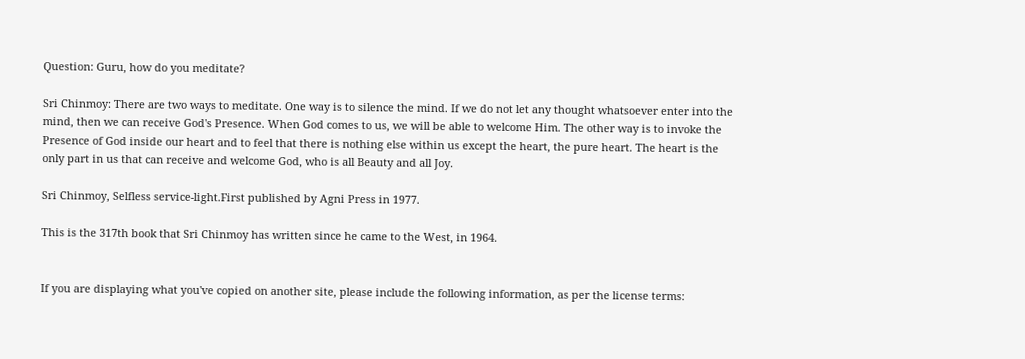Question: Guru, how do you meditate?

Sri Chinmoy: There are two ways to meditate. One way is to silence the mind. If we do not let any thought whatsoever enter into the mind, then we can receive God's Presence. When God comes to us, we will be able to welcome Him. The other way is to invoke the Presence of God inside our heart and to feel that there is nothing else within us except the heart, the pure heart. The heart is the only part in us that can receive and welcome God, who is all Beauty and all Joy.

Sri Chinmoy, Selfless service-light.First published by Agni Press in 1977.

This is the 317th book that Sri Chinmoy has written since he came to the West, in 1964.


If you are displaying what you've copied on another site, please include the following information, as per the license terms: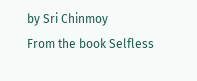by Sri Chinmoy
From the book Selfless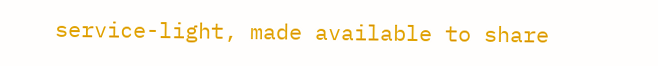service-light, made available to share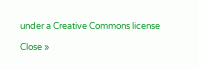under a Creative Commons license

Close »